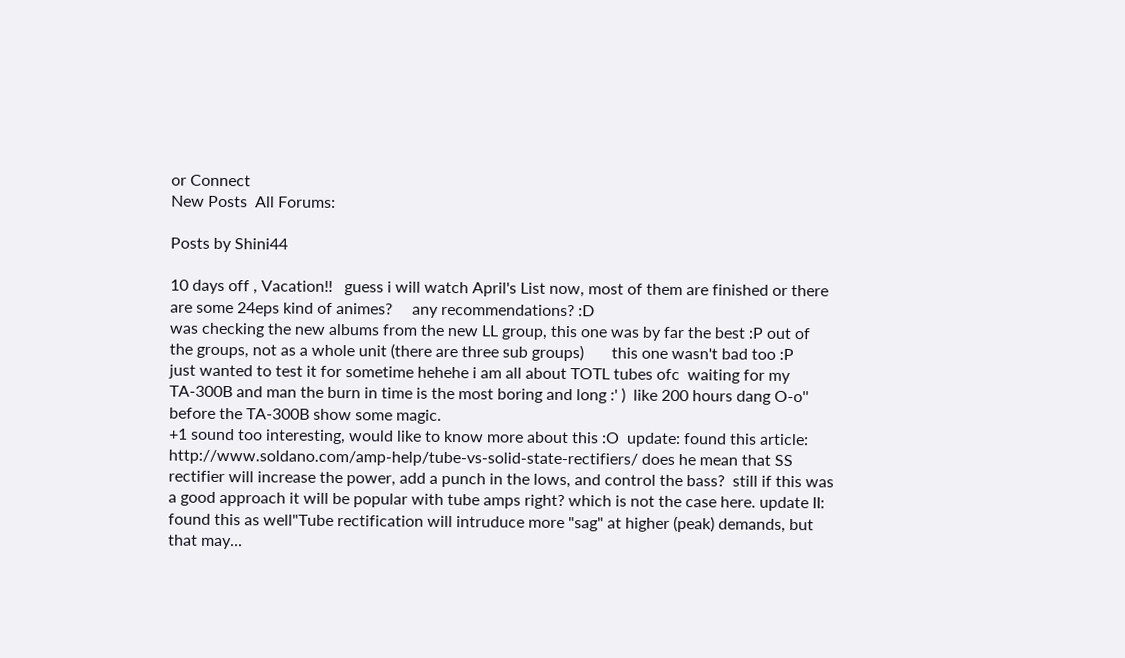or Connect
New Posts  All Forums:

Posts by Shini44

10 days off , Vacation!!   guess i will watch April's List now, most of them are finished or there are some 24eps kind of animes?     any recommendations? :D
was checking the new albums from the new LL group, this one was by far the best :P out of the groups, not as a whole unit (there are three sub groups)       this one wasn't bad too :P
just wanted to test it for sometime hehehe i am all about TOTL tubes ofc  waiting for my TA-300B and man the burn in time is the most boring and long :' )  like 200 hours dang O-o'' before the TA-300B show some magic.
+1 sound too interesting, would like to know more about this :O  update: found this article: http://www.soldano.com/amp-help/tube-vs-solid-state-rectifiers/ does he mean that SS rectifier will increase the power, add a punch in the lows, and control the bass?  still if this was a good approach it will be popular with tube amps right? which is not the case here. update II: found this as well"Tube rectification will intruduce more "sag" at higher (peak) demands, but that may...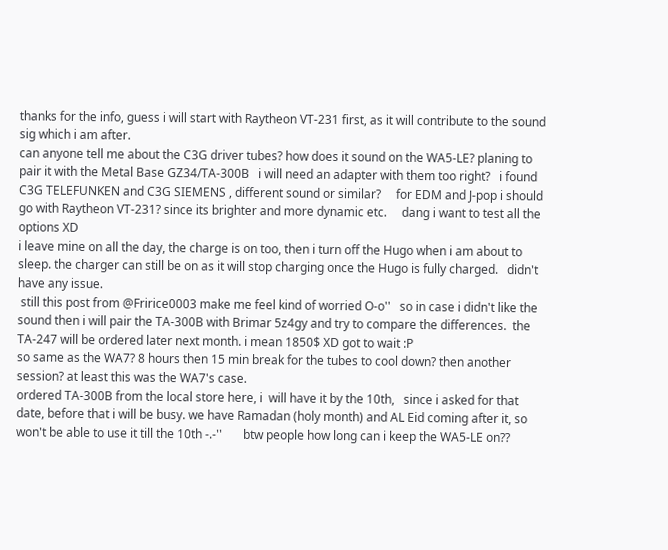thanks for the info, guess i will start with Raytheon VT-231 first, as it will contribute to the sound sig which i am after.
can anyone tell me about the C3G driver tubes? how does it sound on the WA5-LE? planing to pair it with the Metal Base GZ34/TA-300B   i will need an adapter with them too right?   i found C3G TELEFUNKEN and C3G SIEMENS , different sound or similar?     for EDM and J-pop i should go with Raytheon VT-231? since its brighter and more dynamic etc.     dang i want to test all the options XD
i leave mine on all the day, the charge is on too, then i turn off the Hugo when i am about to sleep. the charger can still be on as it will stop charging once the Hugo is fully charged.   didn't have any issue.
 still this post from @Fririce0003 make me feel kind of worried O-o''   so in case i didn't like the sound then i will pair the TA-300B with Brimar 5z4gy and try to compare the differences.  the TA-247 will be ordered later next month. i mean 1850$ XD got to wait :P
so same as the WA7? 8 hours then 15 min break for the tubes to cool down? then another session? at least this was the WA7's case.
ordered TA-300B from the local store here, i  will have it by the 10th,   since i asked for that date, before that i will be busy. we have Ramadan (holy month) and AL Eid coming after it, so won't be able to use it till the 10th -.-''       btw people how long can i keep the WA5-LE on??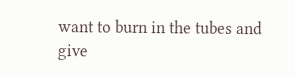want to burn in the tubes and give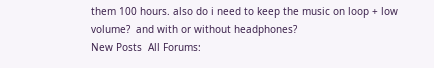them 100 hours. also do i need to keep the music on loop + low volume?  and with or without headphones?
New Posts  All Forums: